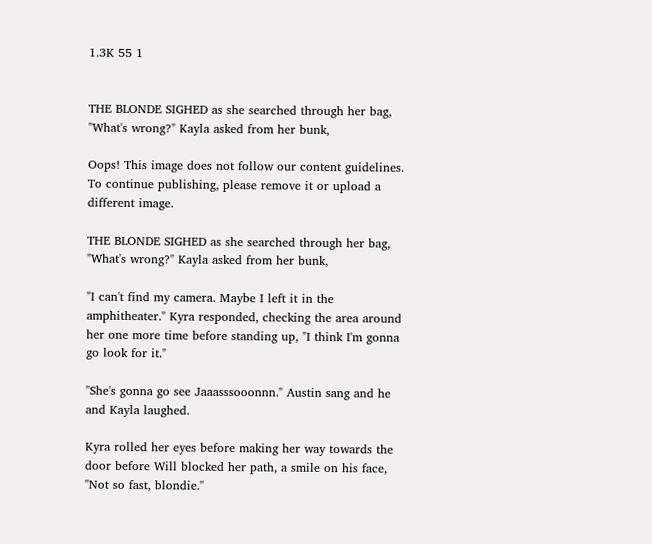1.3K 55 1


THE BLONDE SIGHED as she searched through her bag, "What's wrong?" Kayla asked from her bunk,

Oops! This image does not follow our content guidelines. To continue publishing, please remove it or upload a different image.

THE BLONDE SIGHED as she searched through her bag, "What's wrong?" Kayla asked from her bunk,

"I can't find my camera. Maybe I left it in the amphitheater." Kyra responded, checking the area around her one more time before standing up, "I think I'm gonna go look for it."

"She's gonna go see Jaaasssooonnn." Austin sang and he and Kayla laughed.

Kyra rolled her eyes before making her way towards the door before Will blocked her path, a smile on his face, "Not so fast, blondie."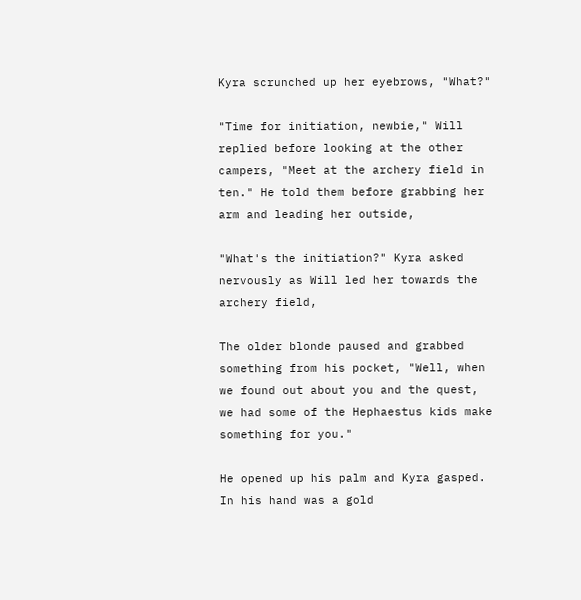Kyra scrunched up her eyebrows, "What?"

"Time for initiation, newbie," Will replied before looking at the other campers, "Meet at the archery field in ten." He told them before grabbing her arm and leading her outside,

"What's the initiation?" Kyra asked nervously as Will led her towards the archery field,

The older blonde paused and grabbed something from his pocket, "Well, when we found out about you and the quest, we had some of the Hephaestus kids make something for you."

He opened up his palm and Kyra gasped. In his hand was a gold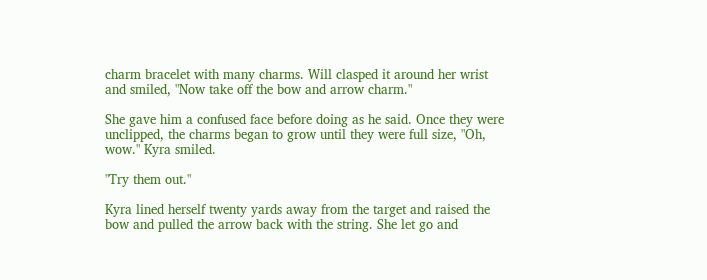charm bracelet with many charms. Will clasped it around her wrist and smiled, "Now take off the bow and arrow charm."

She gave him a confused face before doing as he said. Once they were unclipped, the charms began to grow until they were full size, "Oh, wow." Kyra smiled.

"Try them out."

Kyra lined herself twenty yards away from the target and raised the bow and pulled the arrow back with the string. She let go and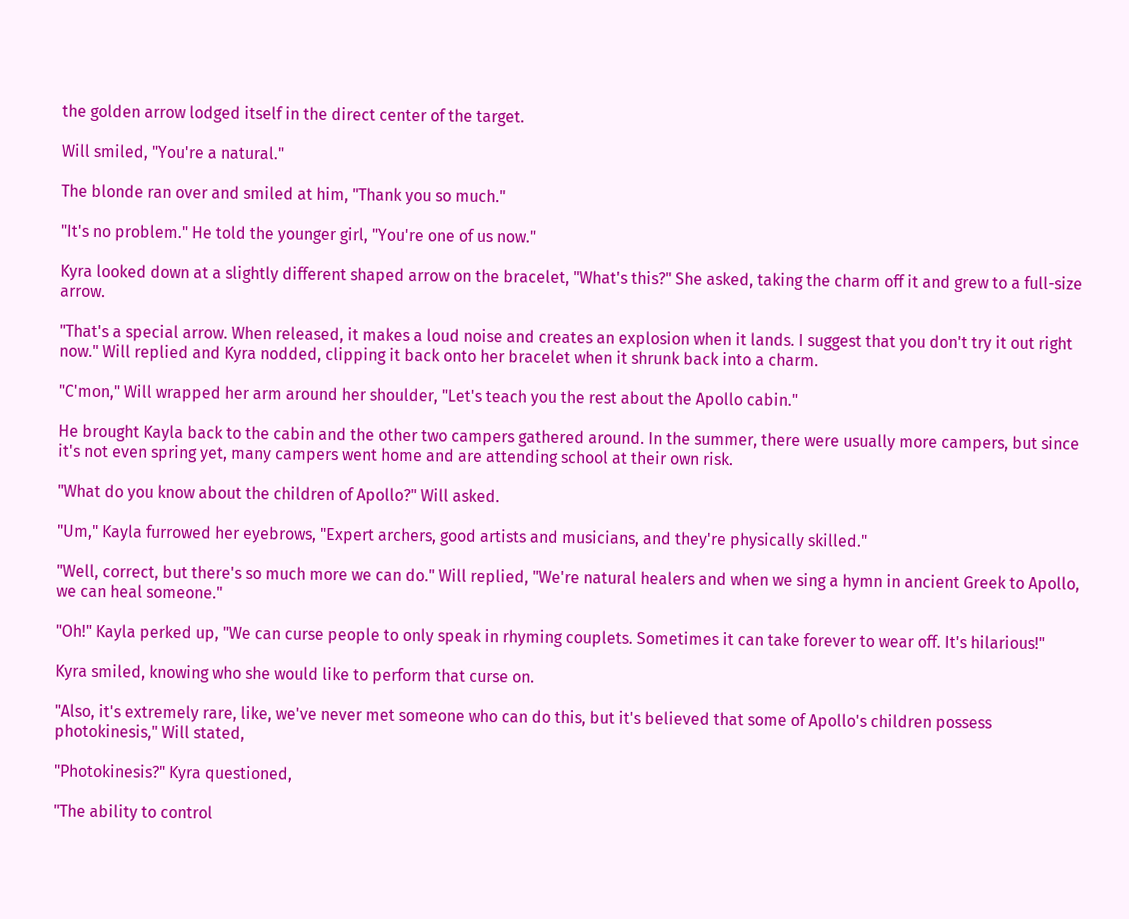the golden arrow lodged itself in the direct center of the target.

Will smiled, "You're a natural."

The blonde ran over and smiled at him, "Thank you so much."

"It's no problem." He told the younger girl, "You're one of us now."

Kyra looked down at a slightly different shaped arrow on the bracelet, "What's this?" She asked, taking the charm off it and grew to a full-size arrow.

"That's a special arrow. When released, it makes a loud noise and creates an explosion when it lands. I suggest that you don't try it out right now." Will replied and Kyra nodded, clipping it back onto her bracelet when it shrunk back into a charm.

"C'mon," Will wrapped her arm around her shoulder, "Let's teach you the rest about the Apollo cabin."

He brought Kayla back to the cabin and the other two campers gathered around. In the summer, there were usually more campers, but since it's not even spring yet, many campers went home and are attending school at their own risk.

"What do you know about the children of Apollo?" Will asked.

"Um," Kayla furrowed her eyebrows, "Expert archers, good artists and musicians, and they're physically skilled."

"Well, correct, but there's so much more we can do." Will replied, "We're natural healers and when we sing a hymn in ancient Greek to Apollo, we can heal someone."

"Oh!" Kayla perked up, "We can curse people to only speak in rhyming couplets. Sometimes it can take forever to wear off. It's hilarious!"

Kyra smiled, knowing who she would like to perform that curse on.

"Also, it's extremely rare, like, we've never met someone who can do this, but it's believed that some of Apollo's children possess photokinesis," Will stated,

"Photokinesis?" Kyra questioned,

"The ability to control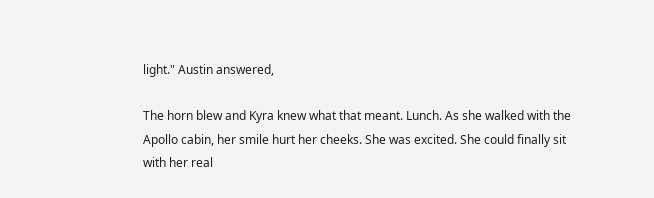light." Austin answered,

The horn blew and Kyra knew what that meant. Lunch. As she walked with the Apollo cabin, her smile hurt her cheeks. She was excited. She could finally sit with her real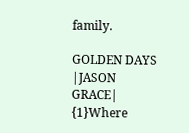family.

GOLDEN DAYS |JASON GRACE| {1}Where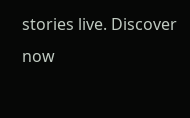stories live. Discover now